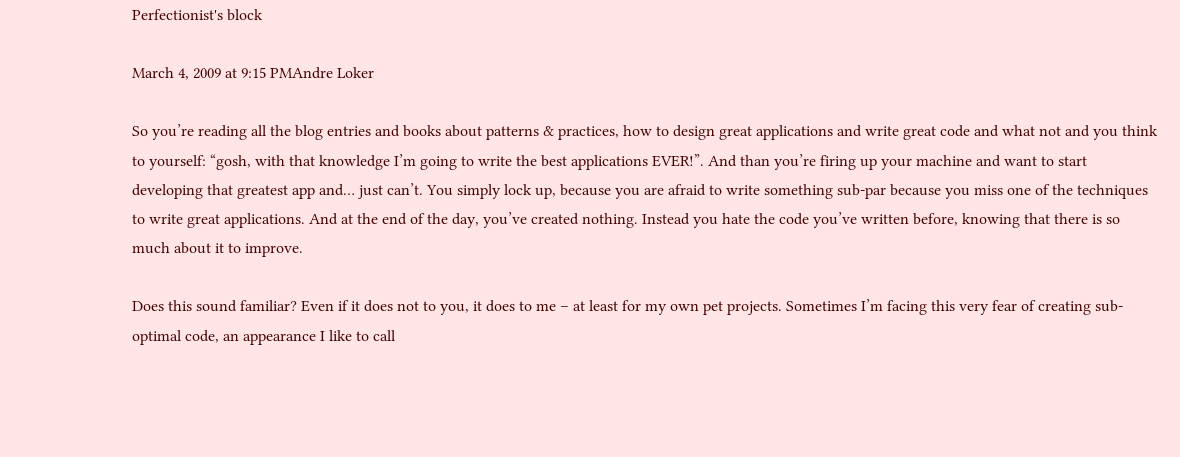Perfectionist's block

March 4, 2009 at 9:15 PMAndre Loker

So you’re reading all the blog entries and books about patterns & practices, how to design great applications and write great code and what not and you think to yourself: “gosh, with that knowledge I’m going to write the best applications EVER!”. And than you’re firing up your machine and want to start developing that greatest app and… just can’t. You simply lock up, because you are afraid to write something sub-par because you miss one of the techniques to write great applications. And at the end of the day, you’ve created nothing. Instead you hate the code you’ve written before, knowing that there is so much about it to improve.

Does this sound familiar? Even if it does not to you, it does to me – at least for my own pet projects. Sometimes I’m facing this very fear of creating sub-optimal code, an appearance I like to call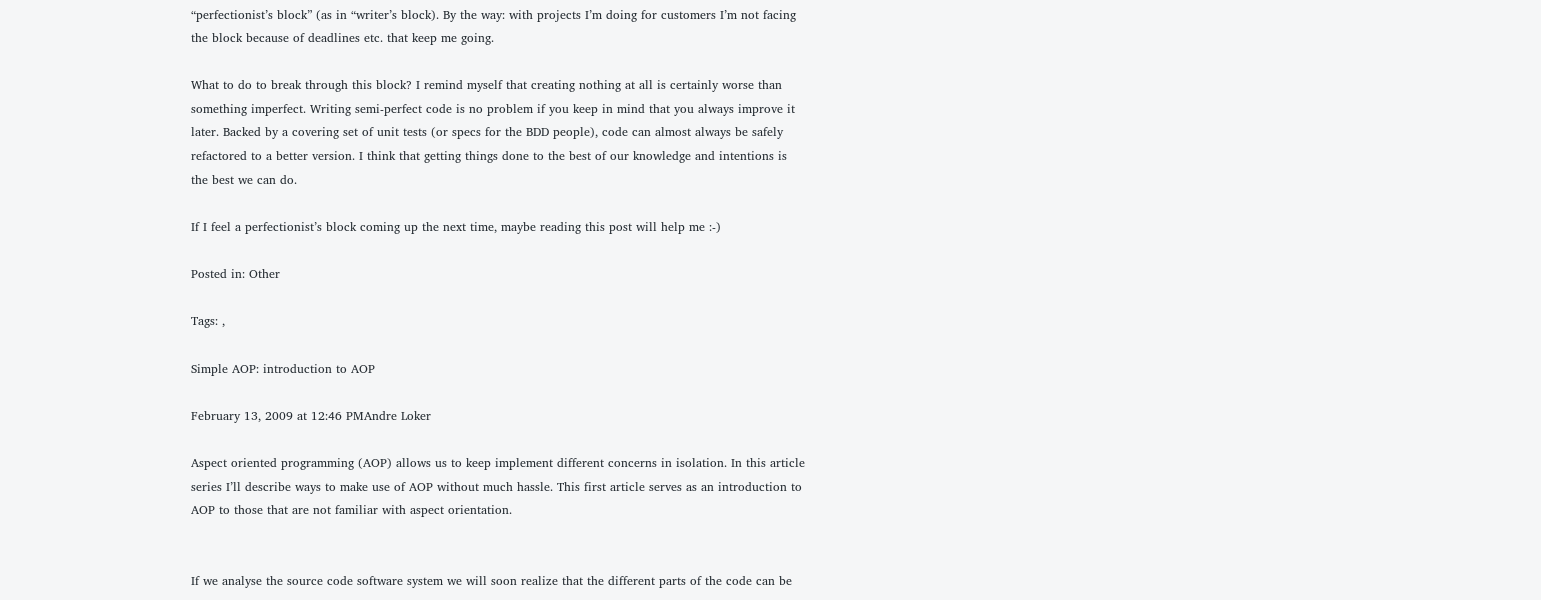“perfectionist’s block” (as in “writer’s block). By the way: with projects I’m doing for customers I’m not facing the block because of deadlines etc. that keep me going.

What to do to break through this block? I remind myself that creating nothing at all is certainly worse than something imperfect. Writing semi-perfect code is no problem if you keep in mind that you always improve it later. Backed by a covering set of unit tests (or specs for the BDD people), code can almost always be safely refactored to a better version. I think that getting things done to the best of our knowledge and intentions is the best we can do.

If I feel a perfectionist’s block coming up the next time, maybe reading this post will help me :-)

Posted in: Other

Tags: ,

Simple AOP: introduction to AOP

February 13, 2009 at 12:46 PMAndre Loker

Aspect oriented programming (AOP) allows us to keep implement different concerns in isolation. In this article series I’ll describe ways to make use of AOP without much hassle. This first article serves as an introduction to AOP to those that are not familiar with aspect orientation.


If we analyse the source code software system we will soon realize that the different parts of the code can be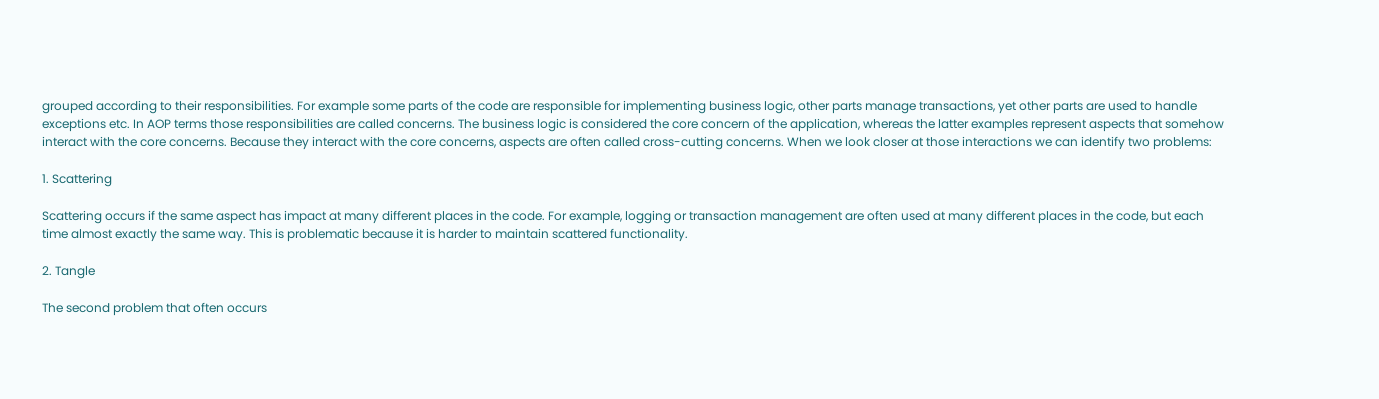grouped according to their responsibilities. For example some parts of the code are responsible for implementing business logic, other parts manage transactions, yet other parts are used to handle exceptions etc. In AOP terms those responsibilities are called concerns. The business logic is considered the core concern of the application, whereas the latter examples represent aspects that somehow interact with the core concerns. Because they interact with the core concerns, aspects are often called cross-cutting concerns. When we look closer at those interactions we can identify two problems:

1. Scattering

Scattering occurs if the same aspect has impact at many different places in the code. For example, logging or transaction management are often used at many different places in the code, but each time almost exactly the same way. This is problematic because it is harder to maintain scattered functionality.

2. Tangle

The second problem that often occurs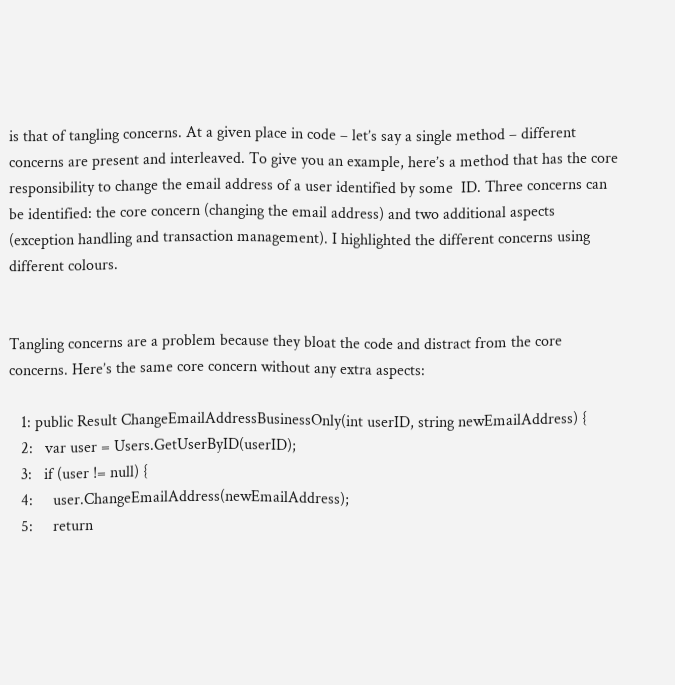is that of tangling concerns. At a given place in code – let’s say a single method – different concerns are present and interleaved. To give you an example, here’s a method that has the core responsibility to change the email address of a user identified by some  ID. Three concerns can be identified: the core concern (changing the email address) and two additional aspects (exception handling and transaction management). I highlighted the different concerns using different colours.


Tangling concerns are a problem because they bloat the code and distract from the core concerns. Here’s the same core concern without any extra aspects:

   1: public Result ChangeEmailAddressBusinessOnly(int userID, string newEmailAddress) {
   2:   var user = Users.GetUserByID(userID);
   3:   if (user != null) {
   4:     user.ChangeEmailAddress(newEmailAddress);
   5:     return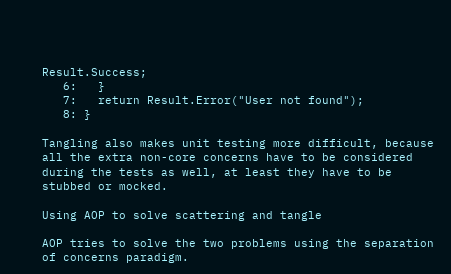Result.Success;
   6:   }
   7:   return Result.Error("User not found");
   8: }

Tangling also makes unit testing more difficult, because all the extra non-core concerns have to be considered during the tests as well, at least they have to be stubbed or mocked.

Using AOP to solve scattering and tangle

AOP tries to solve the two problems using the separation of concerns paradigm.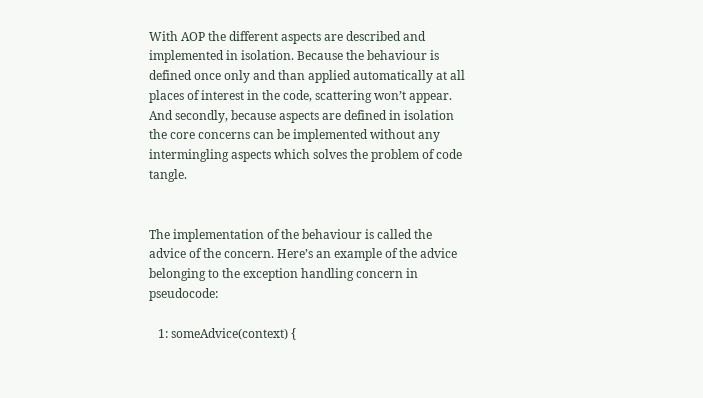With AOP the different aspects are described and implemented in isolation. Because the behaviour is defined once only and than applied automatically at all places of interest in the code, scattering won’t appear. And secondly, because aspects are defined in isolation the core concerns can be implemented without any intermingling aspects which solves the problem of code tangle.


The implementation of the behaviour is called the advice of the concern. Here’s an example of the advice belonging to the exception handling concern in pseudocode:

   1: someAdvice(context) {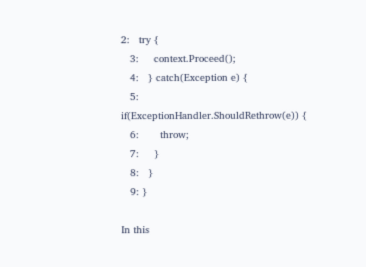2:   try {
   3:     context.Proceed();
   4:   } catch(Exception e) {
   5:     if(ExceptionHandler.ShouldRethrow(e)) {
   6:       throw;
   7:     }
   8:   }
   9: }

In this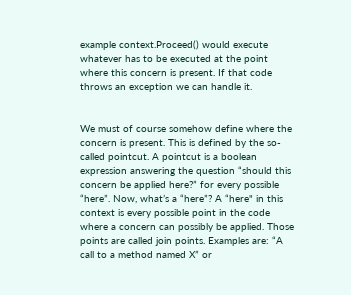example context.Proceed() would execute whatever has to be executed at the point where this concern is present. If that code throws an exception we can handle it.


We must of course somehow define where the concern is present. This is defined by the so-called pointcut. A pointcut is a boolean expression answering the question “should this concern be applied here?” for every possible “here”. Now, what’s a “here”? A “here" in this context is every possible point in the code where a concern can possibly be applied. Those points are called join points. Examples are: “A call to a method named X” or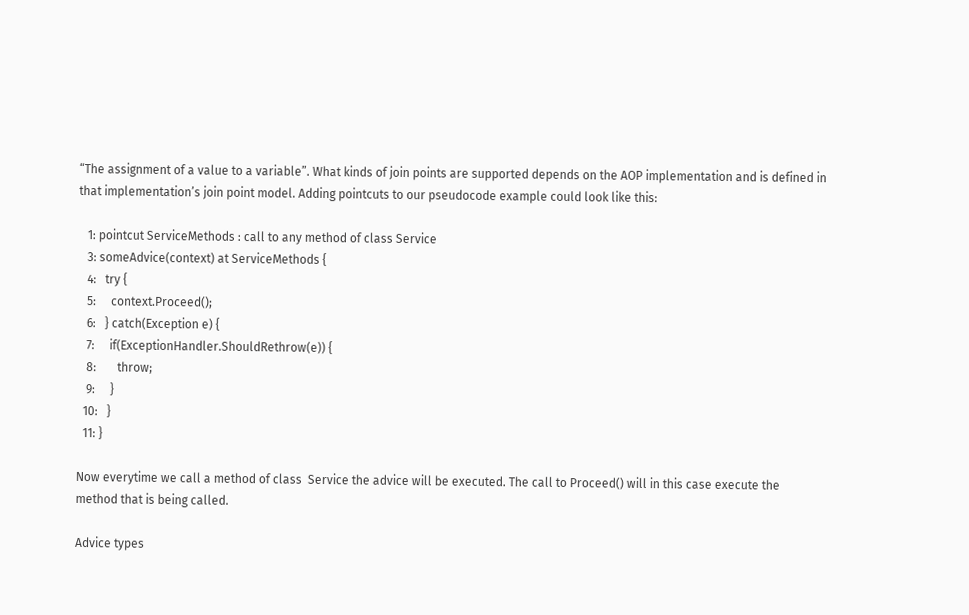“The assignment of a value to a variable”. What kinds of join points are supported depends on the AOP implementation and is defined in that implementation’s join point model. Adding pointcuts to our pseudocode example could look like this:

   1: pointcut ServiceMethods : call to any method of class Service
   3: someAdvice(context) at ServiceMethods {
   4:   try {
   5:     context.Proceed();
   6:   } catch(Exception e) {
   7:     if(ExceptionHandler.ShouldRethrow(e)) {
   8:       throw;
   9:     }
  10:   }
  11: }

Now everytime we call a method of class  Service the advice will be executed. The call to Proceed() will in this case execute the method that is being called.

Advice types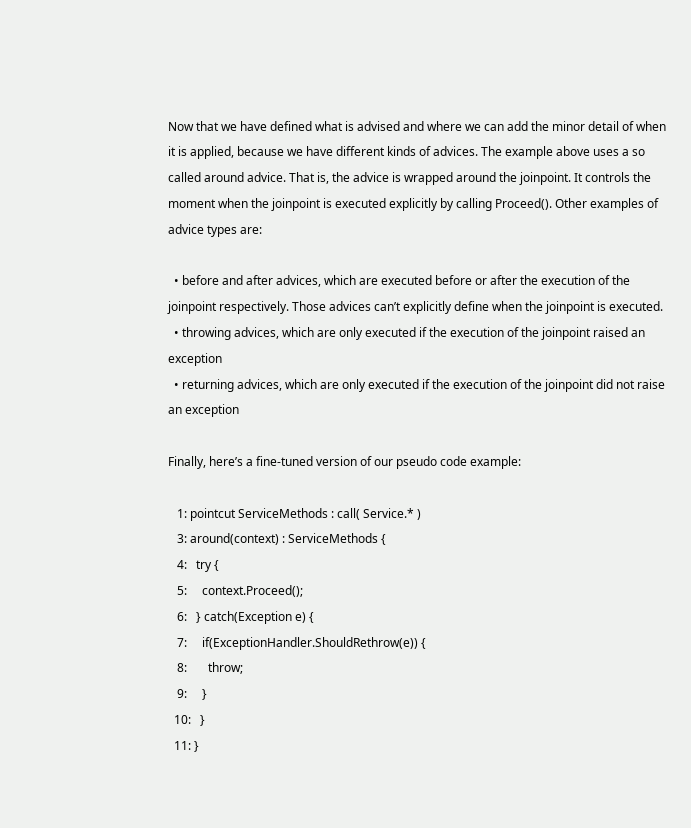Now that we have defined what is advised and where we can add the minor detail of when it is applied, because we have different kinds of advices. The example above uses a so called around advice. That is, the advice is wrapped around the joinpoint. It controls the moment when the joinpoint is executed explicitly by calling Proceed(). Other examples of advice types are:

  • before and after advices, which are executed before or after the execution of the joinpoint respectively. Those advices can’t explicitly define when the joinpoint is executed.
  • throwing advices, which are only executed if the execution of the joinpoint raised an exception
  • returning advices, which are only executed if the execution of the joinpoint did not raise an exception

Finally, here’s a fine-tuned version of our pseudo code example:

   1: pointcut ServiceMethods : call( Service.* )
   3: around(context) : ServiceMethods {
   4:   try {
   5:     context.Proceed();
   6:   } catch(Exception e) {
   7:     if(ExceptionHandler.ShouldRethrow(e)) {
   8:       throw;
   9:     }
  10:   }
  11: }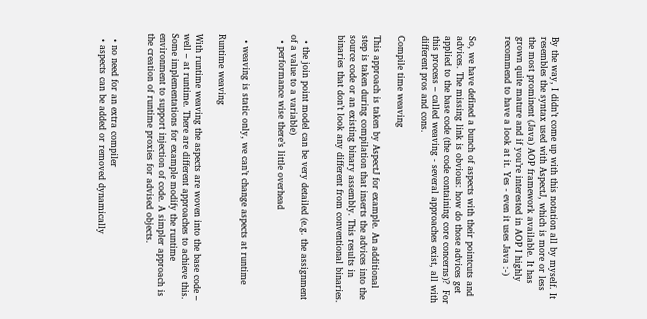By the way, I didn’t come up with this notation all by myself. It resembles the syntax used with AspectJ, which is more or less the most prominent (Java) AOP framework available. It has grown quite mature and if you’re interested in AOP I highly recommend to have a look at it. Yes - even it uses Java :-)


So, we have defined a bunch of aspects with their pointcuts and advices. The missing link is obvious: how do those advices get applied to the base code (the code containing core concerns)?  For this process – called weaving - several approaches exist, all with different pros and cons.

Compile time weaving

This approach is taken by AspectJ for example. An additional step is taken during compilation that inserts the advices into the source code or an existing binary assembly. This results in binaries that don’t look any different from conventional binaries.


  • the join point model can be very detailed (e.g. the assignment of a value to a variable)
  • performance wise there’s little overhead


  • weaving is static only, we can’t change aspects at runtime

Runtime weaving

With runtime weaving the aspects are woven into the base code – well – at runtime. There are different approaches to achieve this. Some implementations for example modify the runtime environment to support injection of code. A simpler approach is the creation of runtime proxies for advised objects.


  • no need for an extra compiler
  • aspects can be added or removed dynamically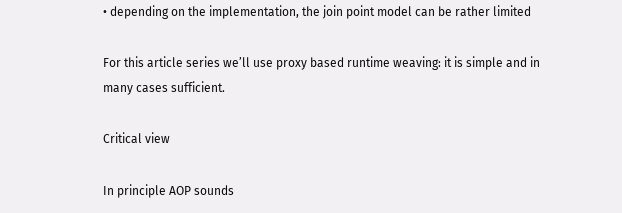• depending on the implementation, the join point model can be rather limited

For this article series we’ll use proxy based runtime weaving: it is simple and in many cases sufficient.

Critical view

In principle AOP sounds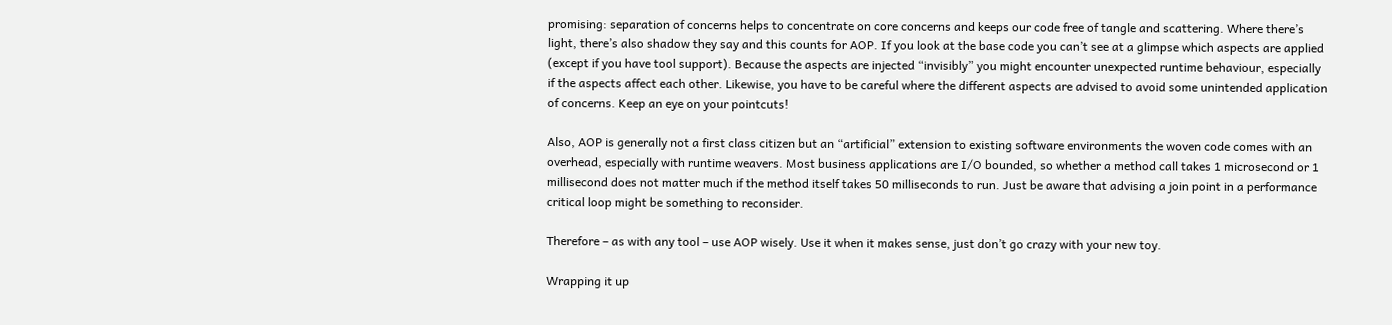promising: separation of concerns helps to concentrate on core concerns and keeps our code free of tangle and scattering. Where there’s light, there’s also shadow they say and this counts for AOP. If you look at the base code you can’t see at a glimpse which aspects are applied (except if you have tool support). Because the aspects are injected “invisibly” you might encounter unexpected runtime behaviour, especially if the aspects affect each other. Likewise, you have to be careful where the different aspects are advised to avoid some unintended application of concerns. Keep an eye on your pointcuts!

Also, AOP is generally not a first class citizen but an “artificial” extension to existing software environments the woven code comes with an overhead, especially with runtime weavers. Most business applications are I/O bounded, so whether a method call takes 1 microsecond or 1 millisecond does not matter much if the method itself takes 50 milliseconds to run. Just be aware that advising a join point in a performance critical loop might be something to reconsider.

Therefore – as with any tool – use AOP wisely. Use it when it makes sense, just don’t go crazy with your new toy.

Wrapping it up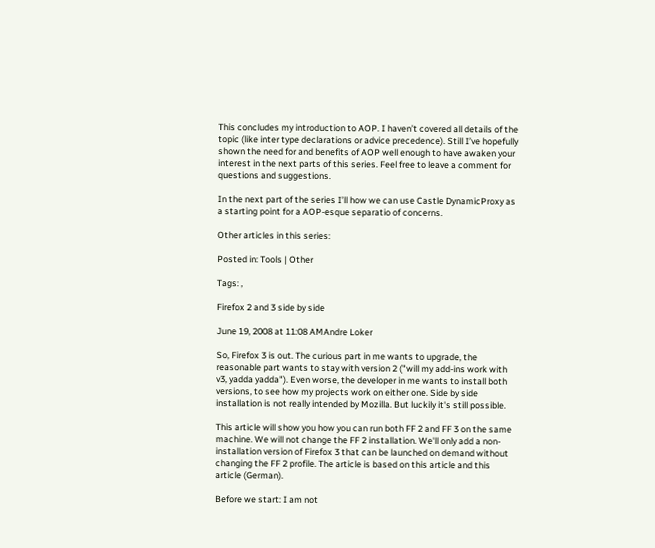This concludes my introduction to AOP. I haven’t covered all details of the topic (like inter type declarations or advice precedence). Still I’ve hopefully shown the need for and benefits of AOP well enough to have awaken your interest in the next parts of this series. Feel free to leave a comment for questions and suggestions.

In the next part of the series I’ll how we can use Castle DynamicProxy as a starting point for a AOP-esque separatio of concerns.

Other articles in this series:

Posted in: Tools | Other

Tags: ,

Firefox 2 and 3 side by side

June 19, 2008 at 11:08 AMAndre Loker

So, Firefox 3 is out. The curious part in me wants to upgrade, the reasonable part wants to stay with version 2 ("will my add-ins work with v3, yadda yadda"). Even worse, the developer in me wants to install both versions, to see how my projects work on either one. Side by side installation is not really intended by Mozilla. But luckily it's still possible.

This article will show you how you can run both FF 2 and FF 3 on the same machine. We will not change the FF 2 installation. We'll only add a non-installation version of Firefox 3 that can be launched on demand without changing the FF 2 profile. The article is based on this article and this article (German).

Before we start: I am not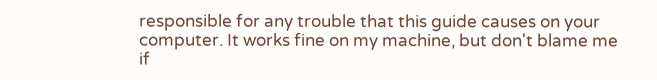responsible for any trouble that this guide causes on your computer. It works fine on my machine, but don't blame me if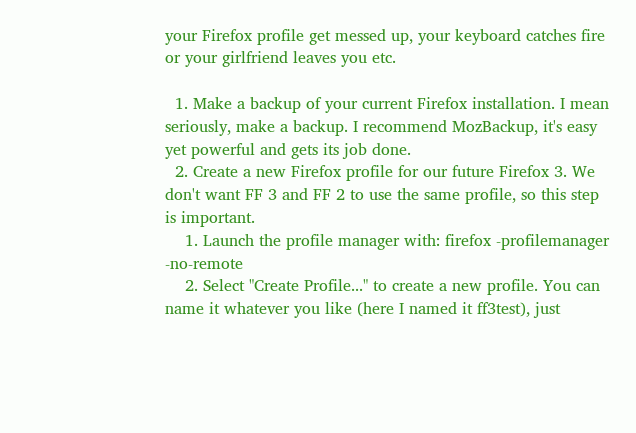your Firefox profile get messed up, your keyboard catches fire or your girlfriend leaves you etc.

  1. Make a backup of your current Firefox installation. I mean seriously, make a backup. I recommend MozBackup, it's easy yet powerful and gets its job done.
  2. Create a new Firefox profile for our future Firefox 3. We don't want FF 3 and FF 2 to use the same profile, so this step is important.
    1. Launch the profile manager with: firefox -profilemanager -no-remote
    2. Select "Create Profile..." to create a new profile. You can name it whatever you like (here I named it ff3test), just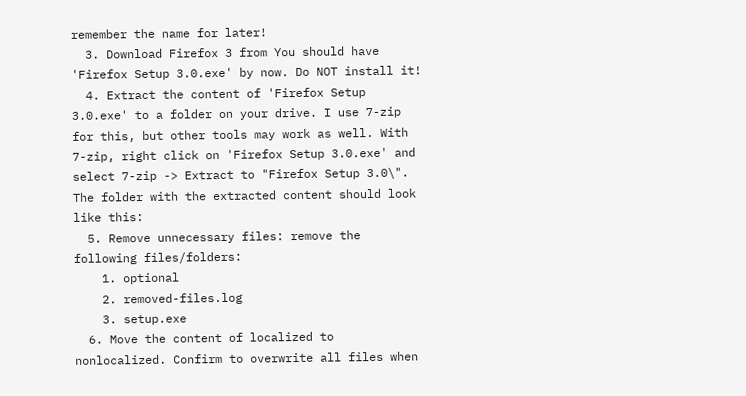remember the name for later!
  3. Download Firefox 3 from You should have 'Firefox Setup 3.0.exe' by now. Do NOT install it!
  4. Extract the content of 'Firefox Setup 3.0.exe' to a folder on your drive. I use 7-zip for this, but other tools may work as well. With 7-zip, right click on 'Firefox Setup 3.0.exe' and select 7-zip -> Extract to "Firefox Setup 3.0\". The folder with the extracted content should look like this:
  5. Remove unnecessary files: remove the following files/folders:
    1. optional
    2. removed-files.log
    3. setup.exe
  6. Move the content of localized to nonlocalized. Confirm to overwrite all files when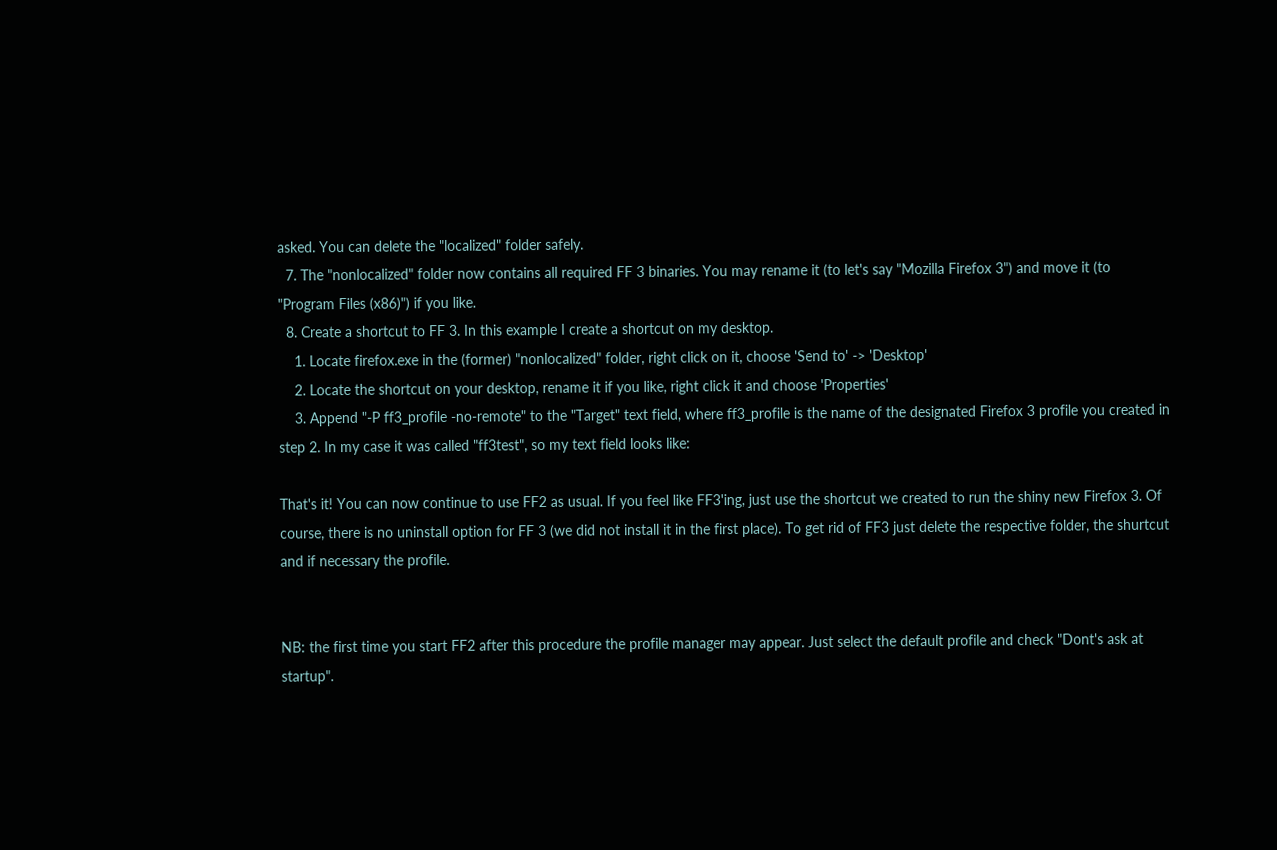asked. You can delete the "localized" folder safely.
  7. The "nonlocalized" folder now contains all required FF 3 binaries. You may rename it (to let's say "Mozilla Firefox 3") and move it (to "Program Files (x86)") if you like.
  8. Create a shortcut to FF 3. In this example I create a shortcut on my desktop.
    1. Locate firefox.exe in the (former) "nonlocalized" folder, right click on it, choose 'Send to' -> 'Desktop'
    2. Locate the shortcut on your desktop, rename it if you like, right click it and choose 'Properties'
    3. Append "-P ff3_profile -no-remote" to the "Target" text field, where ff3_profile is the name of the designated Firefox 3 profile you created in step 2. In my case it was called "ff3test", so my text field looks like:

That's it! You can now continue to use FF2 as usual. If you feel like FF3'ing, just use the shortcut we created to run the shiny new Firefox 3. Of course, there is no uninstall option for FF 3 (we did not install it in the first place). To get rid of FF3 just delete the respective folder, the shurtcut and if necessary the profile.


NB: the first time you start FF2 after this procedure the profile manager may appear. Just select the default profile and check "Dont's ask at startup".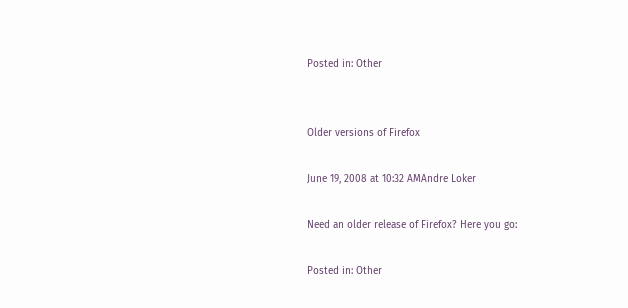Posted in: Other


Older versions of Firefox

June 19, 2008 at 10:32 AMAndre Loker

Need an older release of Firefox? Here you go:

Posted in: Other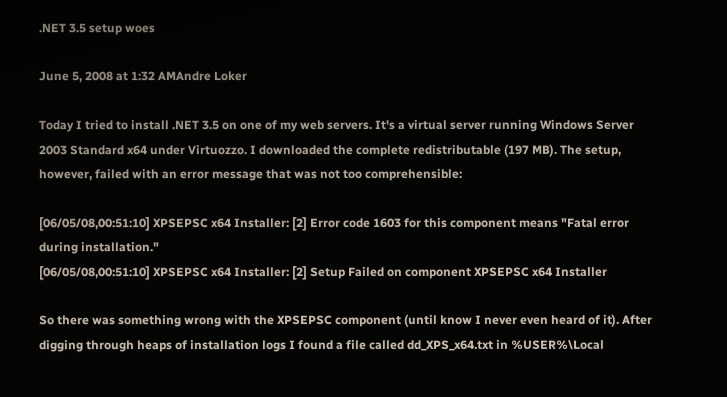.NET 3.5 setup woes

June 5, 2008 at 1:32 AMAndre Loker

Today I tried to install .NET 3.5 on one of my web servers. It's a virtual server running Windows Server 2003 Standard x64 under Virtuozzo. I downloaded the complete redistributable (197 MB). The setup, however, failed with an error message that was not too comprehensible:

[06/05/08,00:51:10] XPSEPSC x64 Installer: [2] Error code 1603 for this component means "Fatal error during installation."
[06/05/08,00:51:10] XPSEPSC x64 Installer: [2] Setup Failed on component XPSEPSC x64 Installer

So there was something wrong with the XPSEPSC component (until know I never even heard of it). After digging through heaps of installation logs I found a file called dd_XPS_x64.txt in %USER%\Local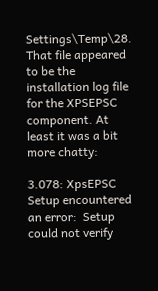Settings\Temp\28. That file appeared to be the installation log file for the XPSEPSC component. At least it was a bit more chatty:

3.078: XpsEPSC Setup encountered an error:  Setup could not verify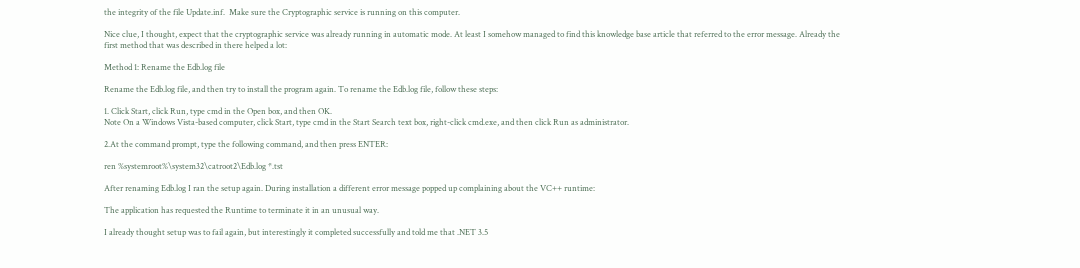the integrity of the file Update.inf.  Make sure the Cryptographic service is running on this computer.

Nice clue, I thought, expect that the cryptographic service was already running in automatic mode. At least I somehow managed to find this knowledge base article that referred to the error message. Already the first method that was described in there helped a lot:

Method 1: Rename the Edb.log file

Rename the Edb.log file, and then try to install the program again. To rename the Edb.log file, follow these steps:

1. Click Start, click Run, type cmd in the Open box, and then OK.
Note On a Windows Vista-based computer, click Start, type cmd in the Start Search text box, right-click cmd.exe, and then click Run as administrator.

2.At the command prompt, type the following command, and then press ENTER:

ren %systemroot%\system32\catroot2\Edb.log *.tst

After renaming Edb.log I ran the setup again. During installation a different error message popped up complaining about the VC++ runtime:

The application has requested the Runtime to terminate it in an unusual way.

I already thought setup was to fail again, but interestingly it completed successfully and told me that .NET 3.5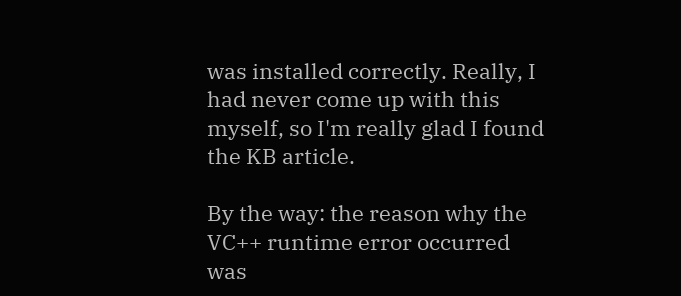was installed correctly. Really, I had never come up with this myself, so I'm really glad I found the KB article.

By the way: the reason why the VC++ runtime error occurred was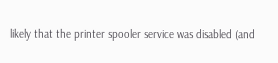likely that the printer spooler service was disabled (and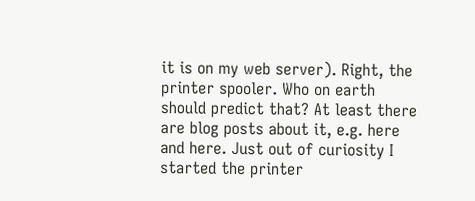it is on my web server). Right, the printer spooler. Who on earth should predict that? At least there are blog posts about it, e.g. here and here. Just out of curiosity I started the printer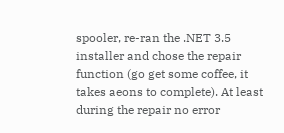spooler, re-ran the .NET 3.5 installer and chose the repair function (go get some coffee, it takes aeons to complete). At least during the repair no error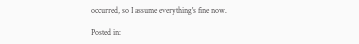occurred, so I assume everything's fine now.

Posted in: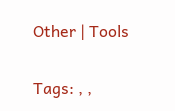Other | Tools

Tags: , ,